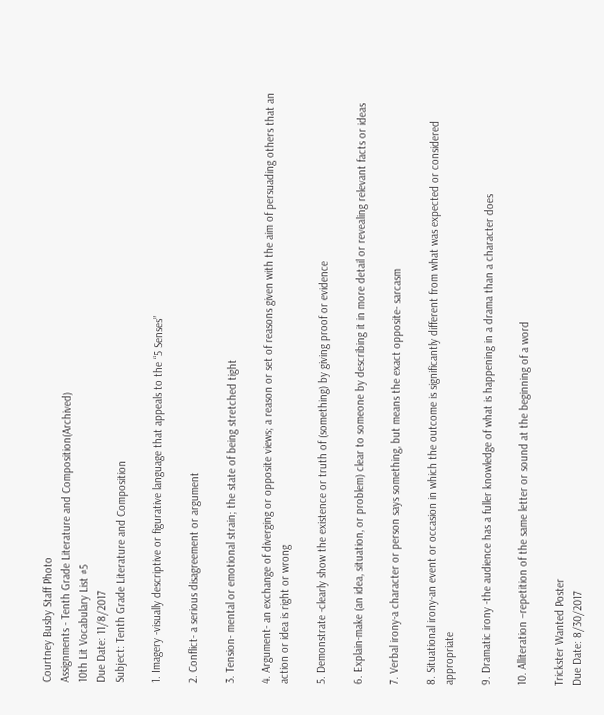Courtney Busby Staff Photo
Assignments - Tenth Grade Literature and Composition(Archived)
10th Lit Vocabulary List #5
Due Date: 11/8/2017
Subject: Tenth Grade Literature and Composition

1. Imagery -visually descriptive or figurative language that appeals to the “5 Senses”

2. Conflict- a serious disagreement or argument

3. Tension- mental or emotional strain; the state of being stretched tight

4. Argument- an exchange of diverging or opposite views; a reason or set of reasons given with the aim of persuading others that an action or idea is right or wrong

5. Demonstrate -clearly show the existence or truth of (something) by giving proof or evidence

6. Explain-make (an idea, situation, or problem) clear to someone by describing it in more detail or revealing relevant facts or ideas

7. Verbal irony-a character or person says something, but means the exact opposite- sarcasm

8. Situational irony-an event or occasion in which the outcome is significantly different from what was expected or considered appropriate

9. Dramatic irony -the audience has a fuller knowledge of what is happening in a drama than a character does

10. Alliteration –repetition of the same letter or sound at the beginning of a word

Trickster Wanted Poster
Due Date: 8/30/2017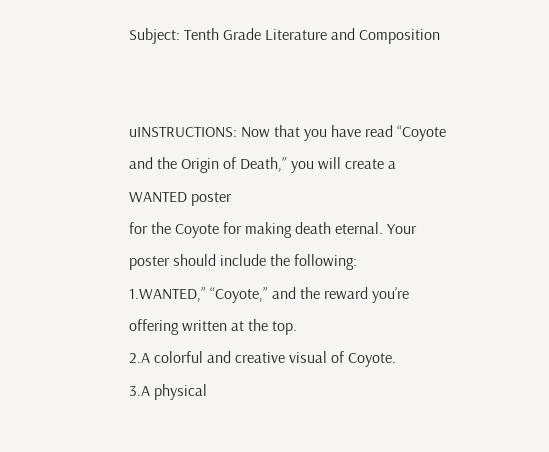Subject: Tenth Grade Literature and Composition


uINSTRUCTIONS: Now that you have read “Coyote and the Origin of Death,” you will create a WANTED poster
for the Coyote for making death eternal. Your poster should include the following:
1.WANTED,” “Coyote,” and the reward you’re offering written at the top.
2.A colorful and creative visual of Coyote.
3.A physical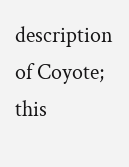description of Coyote; this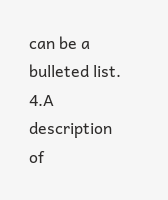can be a bulleted list.
4.A description of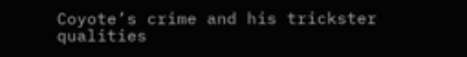Coyote’s crime and his trickster qualities